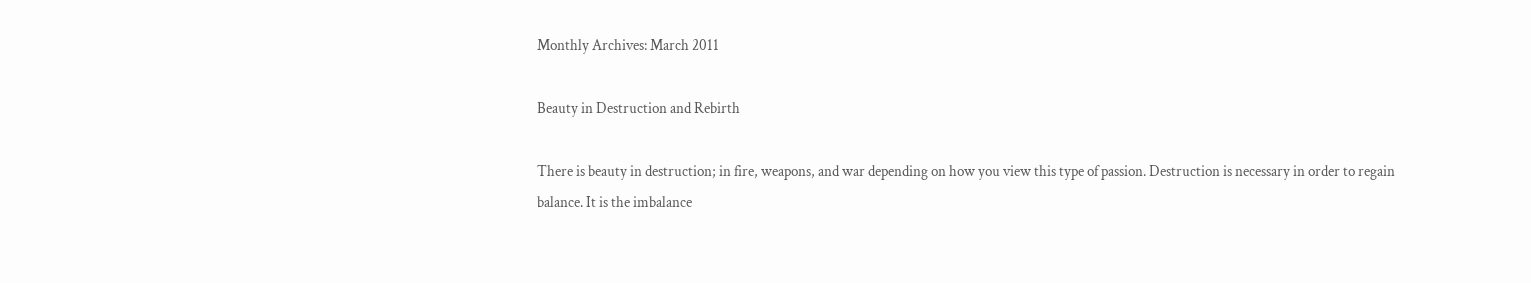Monthly Archives: March 2011

Beauty in Destruction and Rebirth

There is beauty in destruction; in fire, weapons, and war depending on how you view this type of passion. Destruction is necessary in order to regain balance. It is the imbalance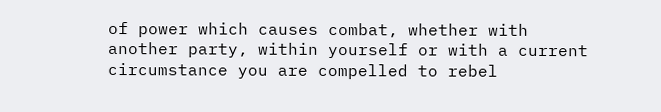of power which causes combat, whether with another party, within yourself or with a current circumstance you are compelled to rebel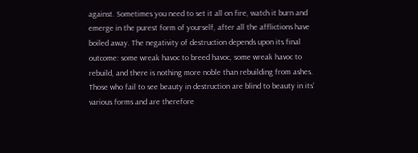against. Sometimes you need to set it all on fire, watch it burn and emerge in the purest form of yourself, after all the afflictions have boiled away. The negativity of destruction depends upon its final outcome: some wreak havoc to breed havoc, some wreak havoc to rebuild, and there is nothing more noble than rebuilding from ashes. Those who fail to see beauty in destruction are blind to beauty in its’ various forms and are therefore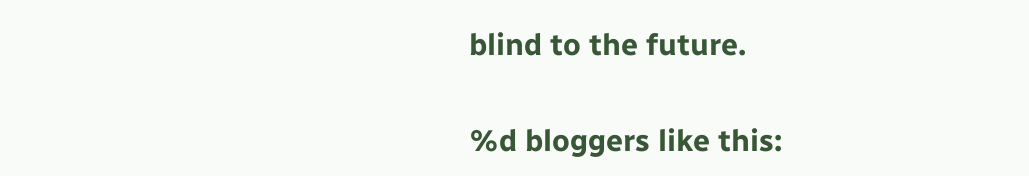blind to the future.

%d bloggers like this: